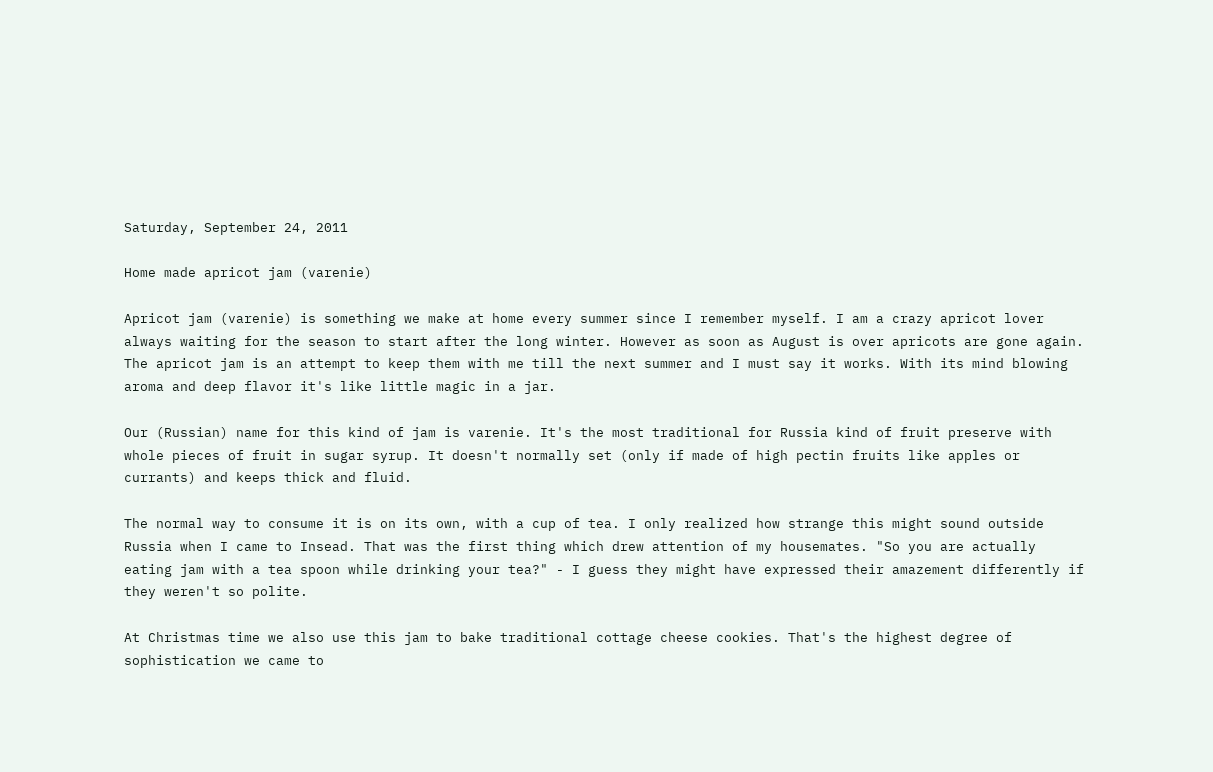Saturday, September 24, 2011

Home made apricot jam (varenie)

Apricot jam (varenie) is something we make at home every summer since I remember myself. I am a crazy apricot lover always waiting for the season to start after the long winter. However as soon as August is over apricots are gone again. The apricot jam is an attempt to keep them with me till the next summer and I must say it works. With its mind blowing aroma and deep flavor it's like little magic in a jar.

Our (Russian) name for this kind of jam is varenie. It's the most traditional for Russia kind of fruit preserve with whole pieces of fruit in sugar syrup. It doesn't normally set (only if made of high pectin fruits like apples or currants) and keeps thick and fluid.

The normal way to consume it is on its own, with a cup of tea. I only realized how strange this might sound outside Russia when I came to Insead. That was the first thing which drew attention of my housemates. "So you are actually eating jam with a tea spoon while drinking your tea?" - I guess they might have expressed their amazement differently if they weren't so polite.

At Christmas time we also use this jam to bake traditional cottage cheese cookies. That's the highest degree of sophistication we came to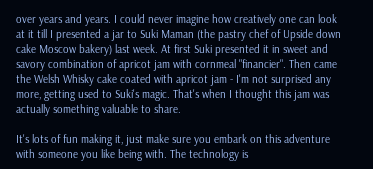over years and years. I could never imagine how creatively one can look at it till I presented a jar to Suki Maman (the pastry chef of Upside down cake Moscow bakery) last week. At first Suki presented it in sweet and savory combination of apricot jam with cornmeal "financier". Then came the Welsh Whisky cake coated with apricot jam - I'm not surprised any more, getting used to Suki's magic. That's when I thought this jam was actually something valuable to share.

It's lots of fun making it, just make sure you embark on this adventure with someone you like being with. The technology is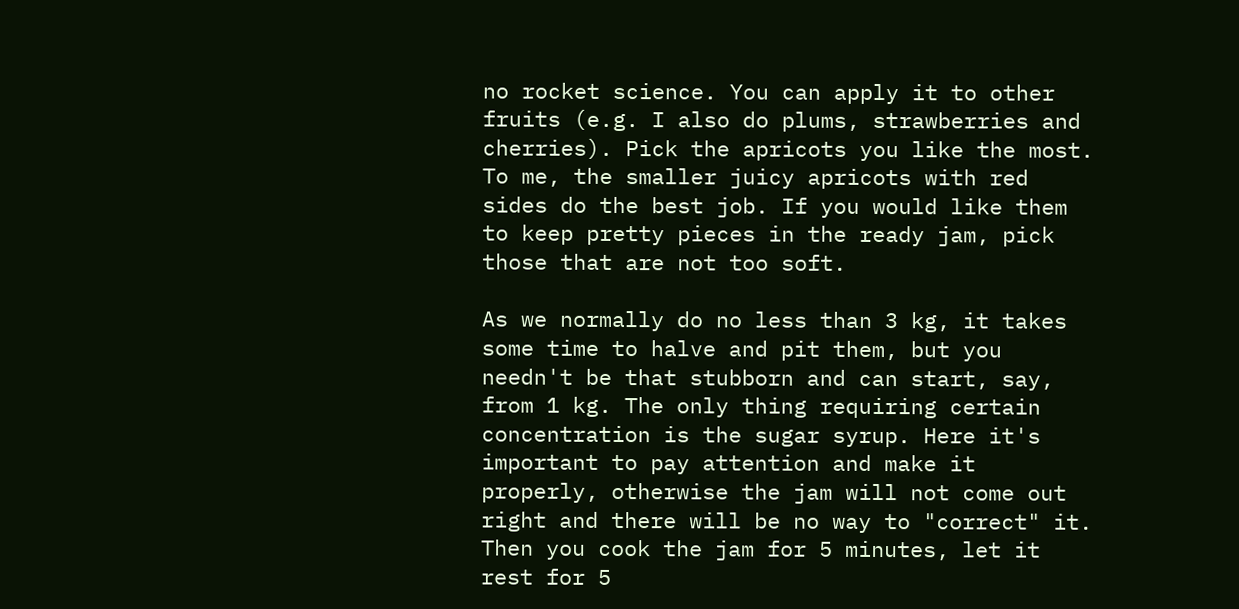no rocket science. You can apply it to other fruits (e.g. I also do plums, strawberries and cherries). Pick the apricots you like the most. To me, the smaller juicy apricots with red sides do the best job. If you would like them to keep pretty pieces in the ready jam, pick those that are not too soft.

As we normally do no less than 3 kg, it takes some time to halve and pit them, but you needn't be that stubborn and can start, say, from 1 kg. The only thing requiring certain concentration is the sugar syrup. Here it's important to pay attention and make it properly, otherwise the jam will not come out right and there will be no way to "correct" it. Then you cook the jam for 5 minutes, let it rest for 5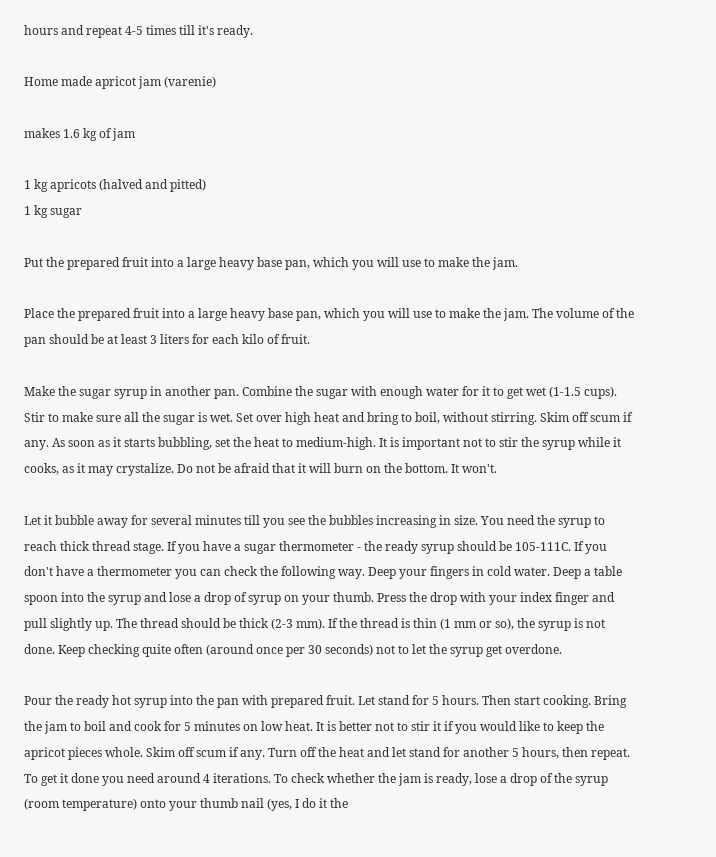hours and repeat 4-5 times till it's ready.

Home made apricot jam (varenie)

makes 1.6 kg of jam

1 kg apricots (halved and pitted)
1 kg sugar

Put the prepared fruit into a large heavy base pan, which you will use to make the jam.

Place the prepared fruit into a large heavy base pan, which you will use to make the jam. The volume of the pan should be at least 3 liters for each kilo of fruit.

Make the sugar syrup in another pan. Combine the sugar with enough water for it to get wet (1-1.5 cups). Stir to make sure all the sugar is wet. Set over high heat and bring to boil, without stirring. Skim off scum if any. As soon as it starts bubbling, set the heat to medium-high. It is important not to stir the syrup while it cooks, as it may crystalize. Do not be afraid that it will burn on the bottom. It won't.

Let it bubble away for several minutes till you see the bubbles increasing in size. You need the syrup to reach thick thread stage. If you have a sugar thermometer - the ready syrup should be 105-111C. If you don't have a thermometer you can check the following way. Deep your fingers in cold water. Deep a table spoon into the syrup and lose a drop of syrup on your thumb. Press the drop with your index finger and pull slightly up. The thread should be thick (2-3 mm). If the thread is thin (1 mm or so), the syrup is not done. Keep checking quite often (around once per 30 seconds) not to let the syrup get overdone.

Pour the ready hot syrup into the pan with prepared fruit. Let stand for 5 hours. Then start cooking. Bring the jam to boil and cook for 5 minutes on low heat. It is better not to stir it if you would like to keep the apricot pieces whole. Skim off scum if any. Turn off the heat and let stand for another 5 hours, then repeat. To get it done you need around 4 iterations. To check whether the jam is ready, lose a drop of the syrup (room temperature) onto your thumb nail (yes, I do it the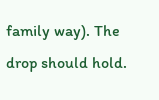family way). The drop should hold.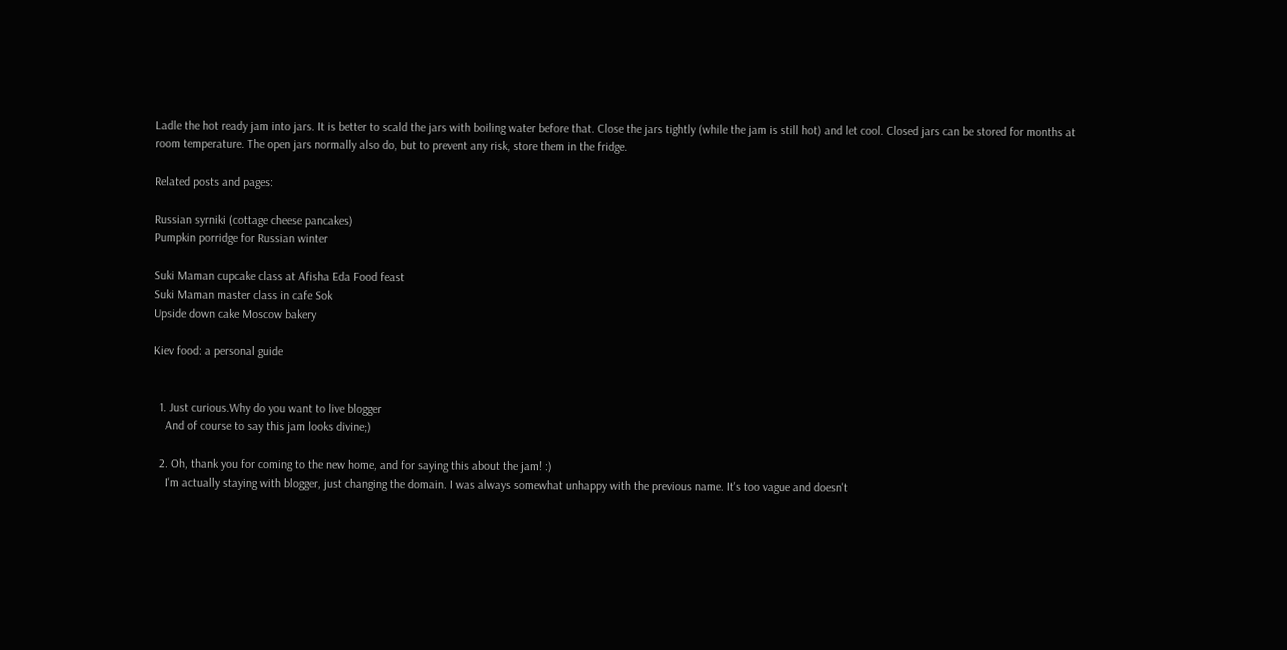Ladle the hot ready jam into jars. It is better to scald the jars with boiling water before that. Close the jars tightly (while the jam is still hot) and let cool. Closed jars can be stored for months at room temperature. The open jars normally also do, but to prevent any risk, store them in the fridge.

Related posts and pages:

Russian syrniki (cottage cheese pancakes)
Pumpkin porridge for Russian winter

Suki Maman cupcake class at Afisha Eda Food feast
Suki Maman master class in cafe Sok
Upside down cake Moscow bakery

Kiev food: a personal guide


  1. Just curious.Why do you want to live blogger
    And of course to say this jam looks divine;)

  2. Oh, thank you for coming to the new home, and for saying this about the jam! :)
    I'm actually staying with blogger, just changing the domain. I was always somewhat unhappy with the previous name. It's too vague and doesn't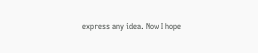express any idea. Now I hope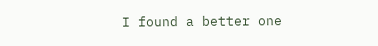I found a better one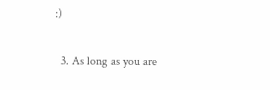:)

  3. As long as you are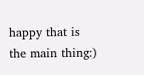happy that is the main thing:)